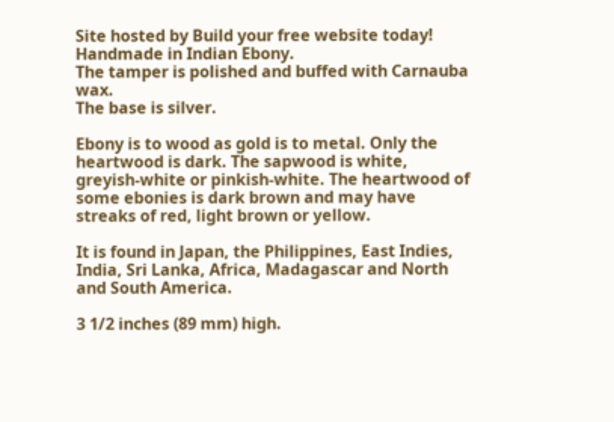Site hosted by Build your free website today!
Handmade in Indian Ebony.
The tamper is polished and buffed with Carnauba wax.
The base is silver.

Ebony is to wood as gold is to metal. Only the heartwood is dark. The sapwood is white, greyish-white or pinkish-white. The heartwood of some ebonies is dark brown and may have streaks of red, light brown or yellow.

It is found in Japan, the Philippines, East Indies,
India, Sri Lanka, Africa, Madagascar and North and South America.

3 1/2 inches (89 mm) high.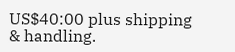US$40:00 plus shipping & handling.